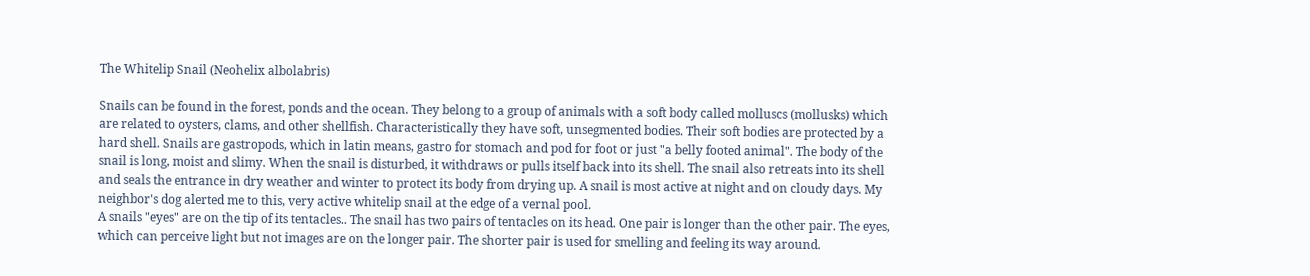The Whitelip Snail (Neohelix albolabris)

Snails can be found in the forest, ponds and the ocean. They belong to a group of animals with a soft body called molluscs (mollusks) which are related to oysters, clams, and other shellfish. Characteristically they have soft, unsegmented bodies. Their soft bodies are protected by a hard shell. Snails are gastropods, which in latin means, gastro for stomach and pod for foot or just "a belly footed animal". The body of the snail is long, moist and slimy. When the snail is disturbed, it withdraws or pulls itself back into its shell. The snail also retreats into its shell and seals the entrance in dry weather and winter to protect its body from drying up. A snail is most active at night and on cloudy days. My neighbor's dog alerted me to this, very active whitelip snail at the edge of a vernal pool.
A snails "eyes" are on the tip of its tentacles.. The snail has two pairs of tentacles on its head. One pair is longer than the other pair. The eyes, which can perceive light but not images are on the longer pair. The shorter pair is used for smelling and feeling its way around.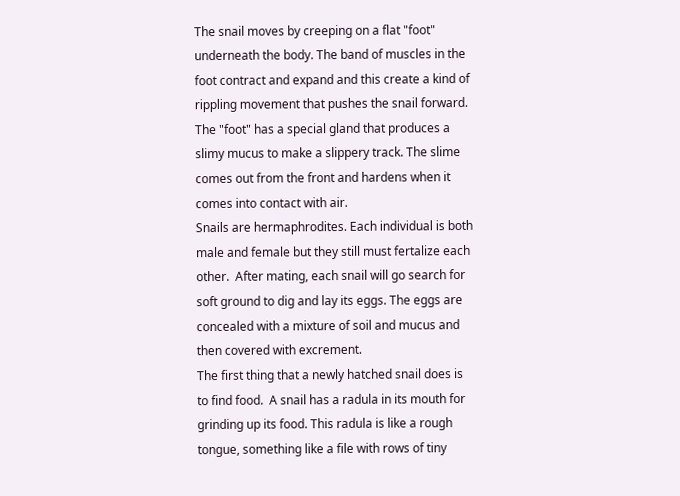The snail moves by creeping on a flat "foot" underneath the body. The band of muscles in the foot contract and expand and this create a kind of rippling movement that pushes the snail forward. The "foot" has a special gland that produces a slimy mucus to make a slippery track. The slime comes out from the front and hardens when it comes into contact with air.
Snails are hermaphrodites. Each individual is both male and female but they still must fertalize each other.  After mating, each snail will go search for soft ground to dig and lay its eggs. The eggs are concealed with a mixture of soil and mucus and then covered with excrement.
The first thing that a newly hatched snail does is to find food.  A snail has a radula in its mouth for grinding up its food. This radula is like a rough tongue, something like a file with rows of tiny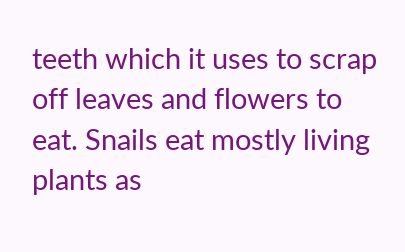teeth which it uses to scrap off leaves and flowers to eat. Snails eat mostly living plants as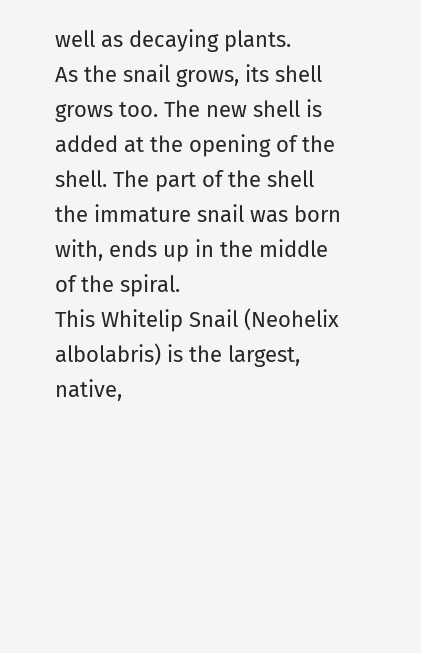well as decaying plants.
As the snail grows, its shell grows too. The new shell is added at the opening of the shell. The part of the shell the immature snail was born with, ends up in the middle of the spiral.
This Whitelip Snail (Neohelix albolabris) is the largest, native,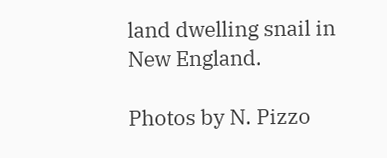land dwelling snail in New England.

Photos by N. Pizzo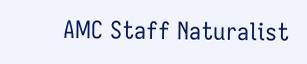AMC Staff Naturalist